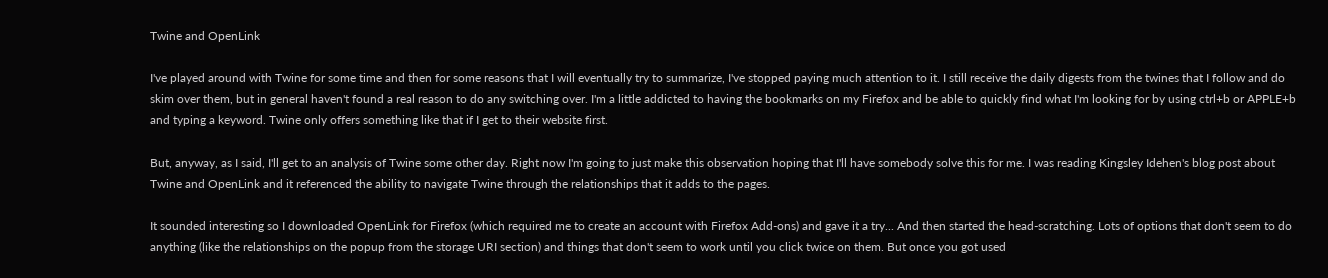Twine and OpenLink

I've played around with Twine for some time and then for some reasons that I will eventually try to summarize, I've stopped paying much attention to it. I still receive the daily digests from the twines that I follow and do skim over them, but in general haven't found a real reason to do any switching over. I'm a little addicted to having the bookmarks on my Firefox and be able to quickly find what I'm looking for by using ctrl+b or APPLE+b and typing a keyword. Twine only offers something like that if I get to their website first.

But, anyway, as I said, I'll get to an analysis of Twine some other day. Right now I'm going to just make this observation hoping that I'll have somebody solve this for me. I was reading Kingsley Idehen's blog post about Twine and OpenLink and it referenced the ability to navigate Twine through the relationships that it adds to the pages.

It sounded interesting so I downloaded OpenLink for Firefox (which required me to create an account with Firefox Add-ons) and gave it a try... And then started the head-scratching. Lots of options that don't seem to do anything (like the relationships on the popup from the storage URI section) and things that don't seem to work until you click twice on them. But once you got used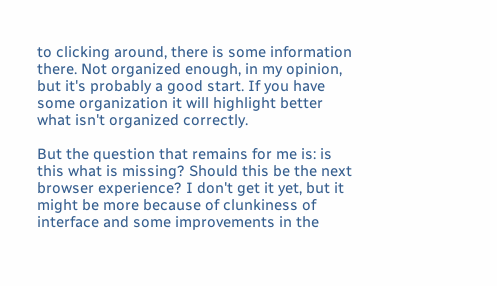to clicking around, there is some information there. Not organized enough, in my opinion, but it's probably a good start. If you have some organization it will highlight better what isn't organized correctly.

But the question that remains for me is: is this what is missing? Should this be the next browser experience? I don't get it yet, but it might be more because of clunkiness of interface and some improvements in the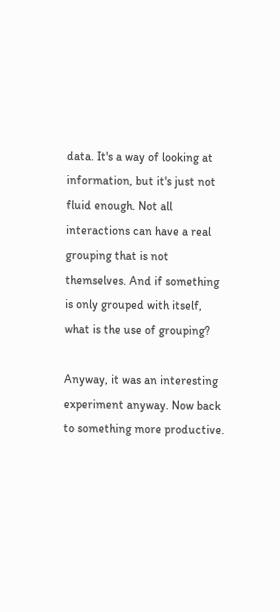data. It's a way of looking at information, but it's just not fluid enough. Not all interactions can have a real grouping that is not themselves. And if something is only grouped with itself, what is the use of grouping?

Anyway, it was an interesting experiment anyway. Now back to something more productive.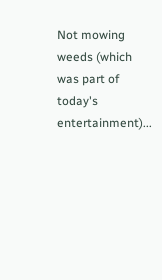Not mowing weeds (which was part of today's entertainment)...